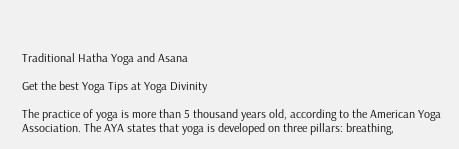Traditional Hatha Yoga and Asana

Get the best Yoga Tips at Yoga Divinity

The practice of yoga is more than 5 thousand years old, according to the American Yoga Association. The AYA states that yoga is developed on three pillars: breathing,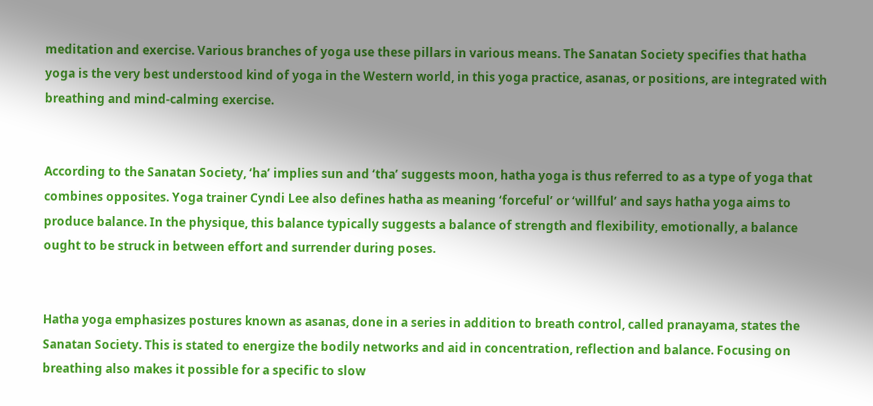meditation and exercise. Various branches of yoga use these pillars in various means. The Sanatan Society specifies that hatha yoga is the very best understood kind of yoga in the Western world, in this yoga practice, asanas, or positions, are integrated with breathing and mind-calming exercise.


According to the Sanatan Society, ‘ha’ implies sun and ‘tha’ suggests moon, hatha yoga is thus referred to as a type of yoga that combines opposites. Yoga trainer Cyndi Lee also defines hatha as meaning ‘forceful’ or ‘willful’ and says hatha yoga aims to produce balance. In the physique, this balance typically suggests a balance of strength and flexibility, emotionally, a balance ought to be struck in between effort and surrender during poses.


Hatha yoga emphasizes postures known as asanas, done in a series in addition to breath control, called pranayama, states the Sanatan Society. This is stated to energize the bodily networks and aid in concentration, reflection and balance. Focusing on breathing also makes it possible for a specific to slow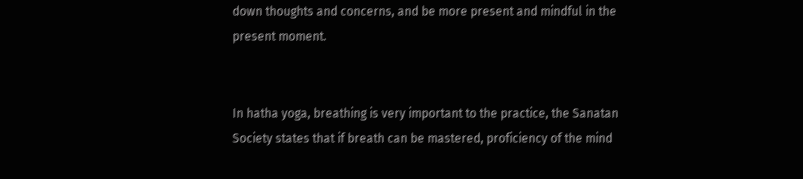down thoughts and concerns, and be more present and mindful in the present moment.


In hatha yoga, breathing is very important to the practice, the Sanatan Society states that if breath can be mastered, proficiency of the mind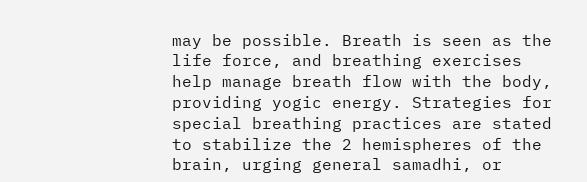may be possible. Breath is seen as the life force, and breathing exercises help manage breath flow with the body, providing yogic energy. Strategies for special breathing practices are stated to stabilize the 2 hemispheres of the brain, urging general samadhi, or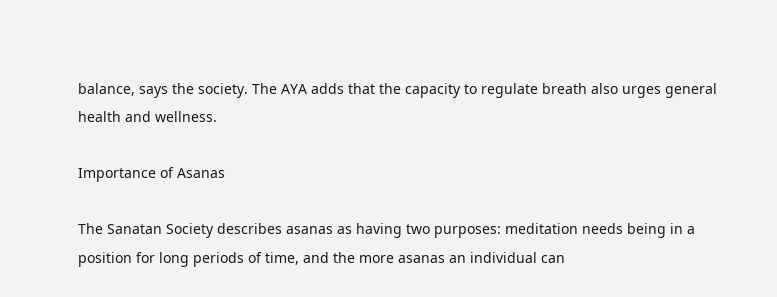balance, says the society. The AYA adds that the capacity to regulate breath also urges general health and wellness.

Importance of Asanas

The Sanatan Society describes asanas as having two purposes: meditation needs being in a position for long periods of time, and the more asanas an individual can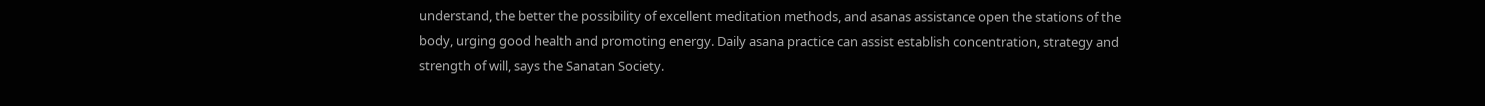understand, the better the possibility of excellent meditation methods, and asanas assistance open the stations of the body, urging good health and promoting energy. Daily asana practice can assist establish concentration, strategy and strength of will, says the Sanatan Society.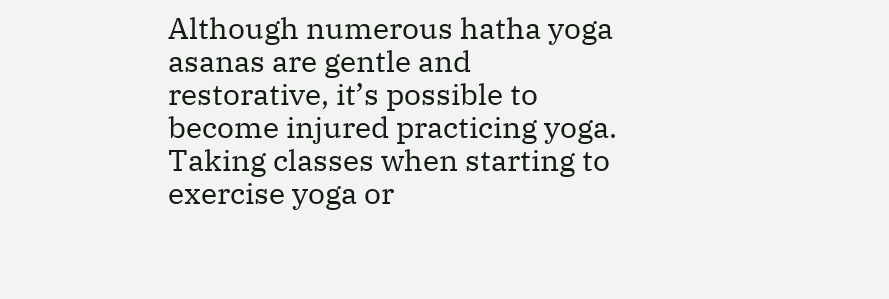Although numerous hatha yoga asanas are gentle and restorative, it’s possible to become injured practicing yoga. Taking classes when starting to exercise yoga or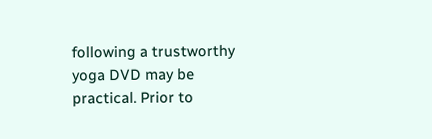following a trustworthy yoga DVD may be practical. Prior to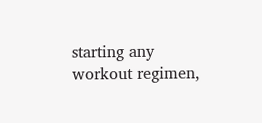starting any workout regimen,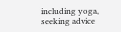including yoga, seeking advice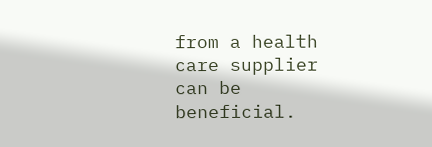from a health care supplier can be beneficial.